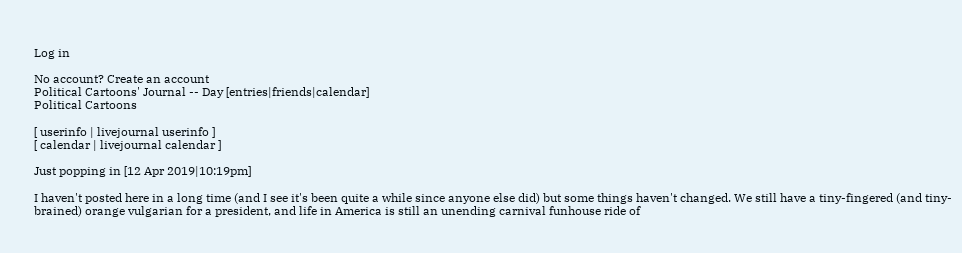Log in

No account? Create an account
Political Cartoons' Journal -- Day [entries|friends|calendar]
Political Cartoons

[ userinfo | livejournal userinfo ]
[ calendar | livejournal calendar ]

Just popping in [12 Apr 2019|10:19pm]

I haven't posted here in a long time (and I see it's been quite a while since anyone else did) but some things haven't changed. We still have a tiny-fingered (and tiny-brained) orange vulgarian for a president, and life in America is still an unending carnival funhouse ride of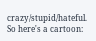crazy/stupid/hateful. So here's a cartoon: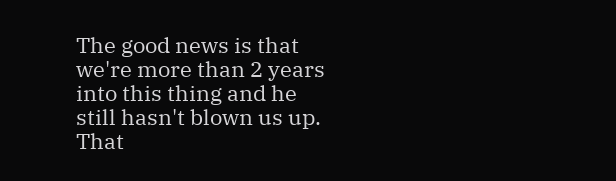The good news is that we're more than 2 years into this thing and he still hasn't blown us up. That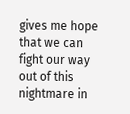gives me hope that we can fight our way out of this nightmare in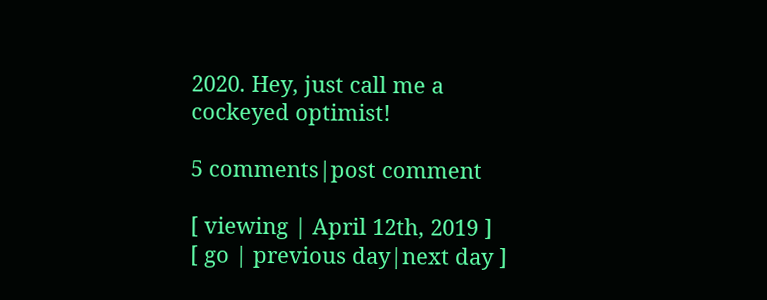2020. Hey, just call me a cockeyed optimist!

5 comments|post comment

[ viewing | April 12th, 2019 ]
[ go | previous day|next day ]